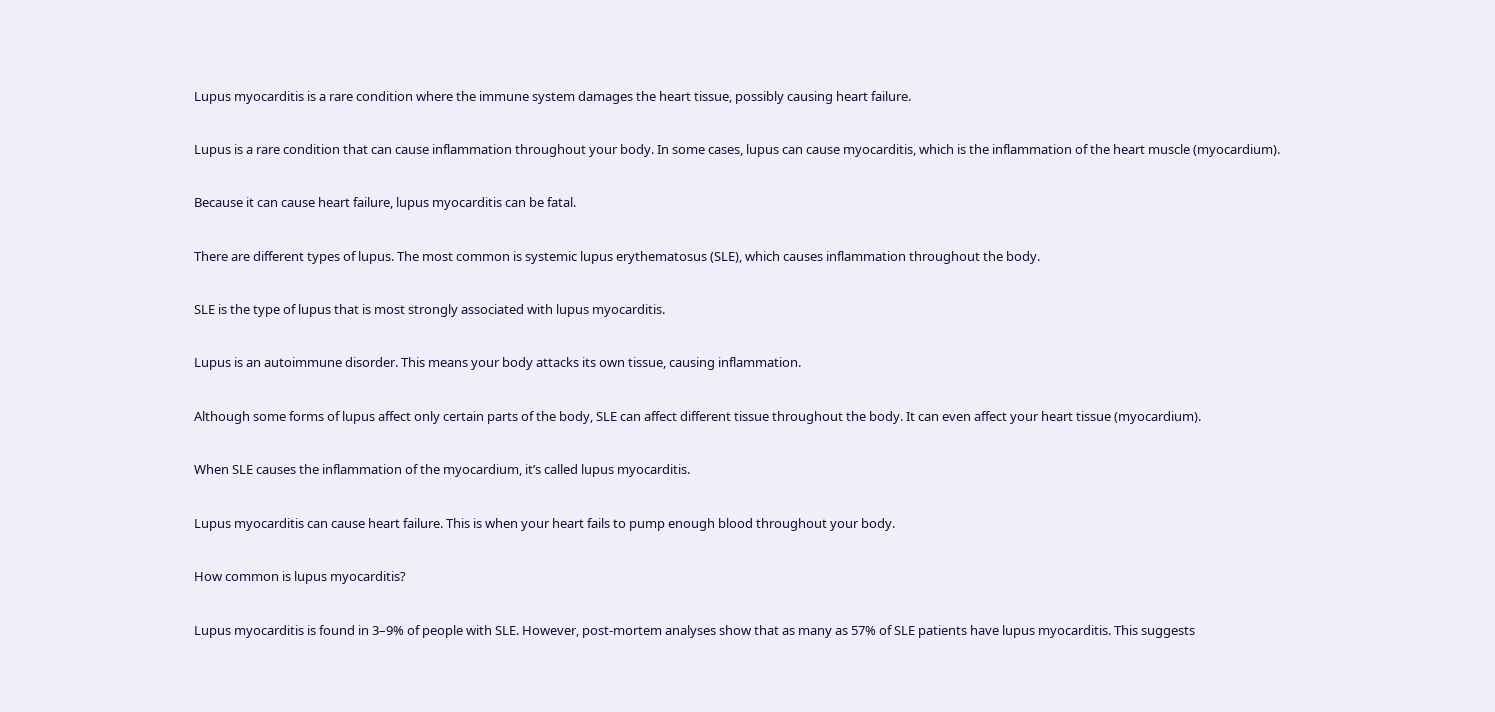Lupus myocarditis is a rare condition where the immune system damages the heart tissue, possibly causing heart failure.

Lupus is a rare condition that can cause inflammation throughout your body. In some cases, lupus can cause myocarditis, which is the inflammation of the heart muscle (myocardium).

Because it can cause heart failure, lupus myocarditis can be fatal.

There are different types of lupus. The most common is systemic lupus erythematosus (SLE), which causes inflammation throughout the body.

SLE is the type of lupus that is most strongly associated with lupus myocarditis.

Lupus is an autoimmune disorder. This means your body attacks its own tissue, causing inflammation.

Although some forms of lupus affect only certain parts of the body, SLE can affect different tissue throughout the body. It can even affect your heart tissue (myocardium).

When SLE causes the inflammation of the myocardium, it’s called lupus myocarditis.

Lupus myocarditis can cause heart failure. This is when your heart fails to pump enough blood throughout your body.

How common is lupus myocarditis?

Lupus myocarditis is found in 3–9% of people with SLE. However, post-mortem analyses show that as many as 57% of SLE patients have lupus myocarditis. This suggests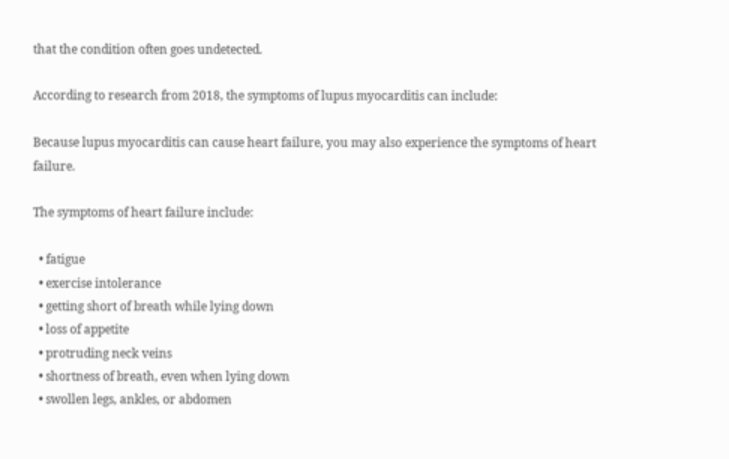that the condition often goes undetected.

According to research from 2018, the symptoms of lupus myocarditis can include:

Because lupus myocarditis can cause heart failure, you may also experience the symptoms of heart failure.

The symptoms of heart failure include:

  • fatigue
  • exercise intolerance
  • getting short of breath while lying down
  • loss of appetite
  • protruding neck veins
  • shortness of breath, even when lying down
  • swollen legs, ankles, or abdomen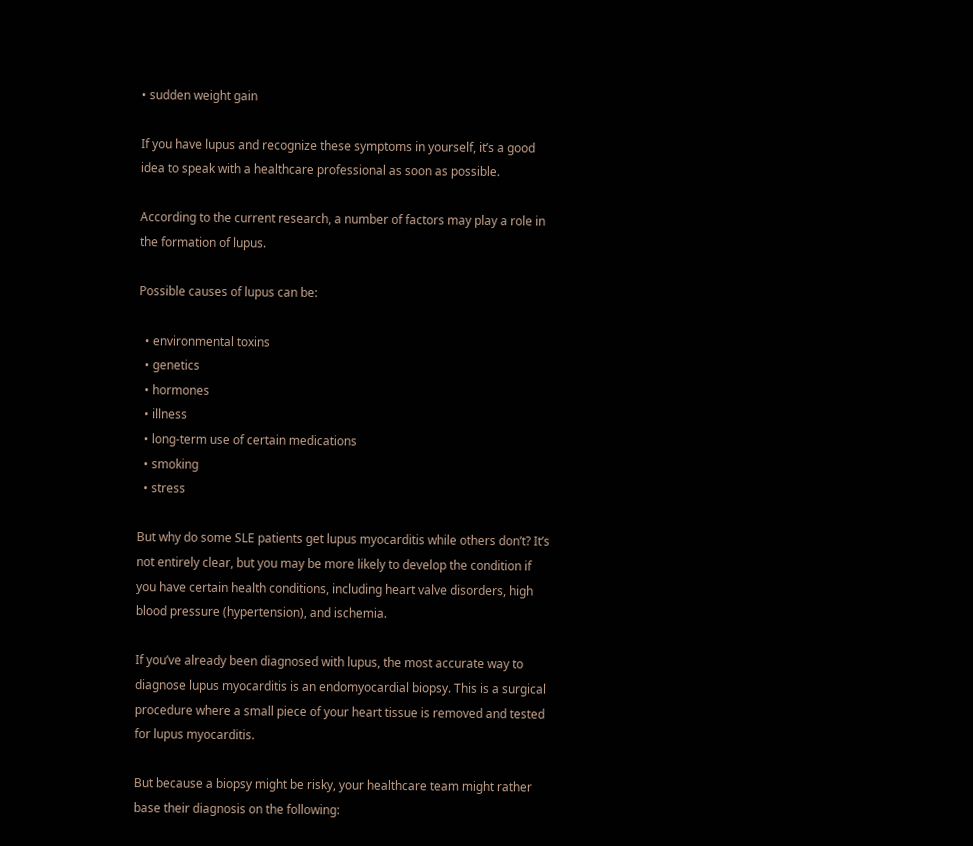• sudden weight gain

If you have lupus and recognize these symptoms in yourself, it’s a good idea to speak with a healthcare professional as soon as possible.

According to the current research, a number of factors may play a role in the formation of lupus.

Possible causes of lupus can be:

  • environmental toxins
  • genetics
  • hormones
  • illness
  • long-term use of certain medications
  • smoking
  • stress

But why do some SLE patients get lupus myocarditis while others don’t? It’s not entirely clear, but you may be more likely to develop the condition if you have certain health conditions, including heart valve disorders, high blood pressure (hypertension), and ischemia.

If you’ve already been diagnosed with lupus, the most accurate way to diagnose lupus myocarditis is an endomyocardial biopsy. This is a surgical procedure where a small piece of your heart tissue is removed and tested for lupus myocarditis.

But because a biopsy might be risky, your healthcare team might rather base their diagnosis on the following: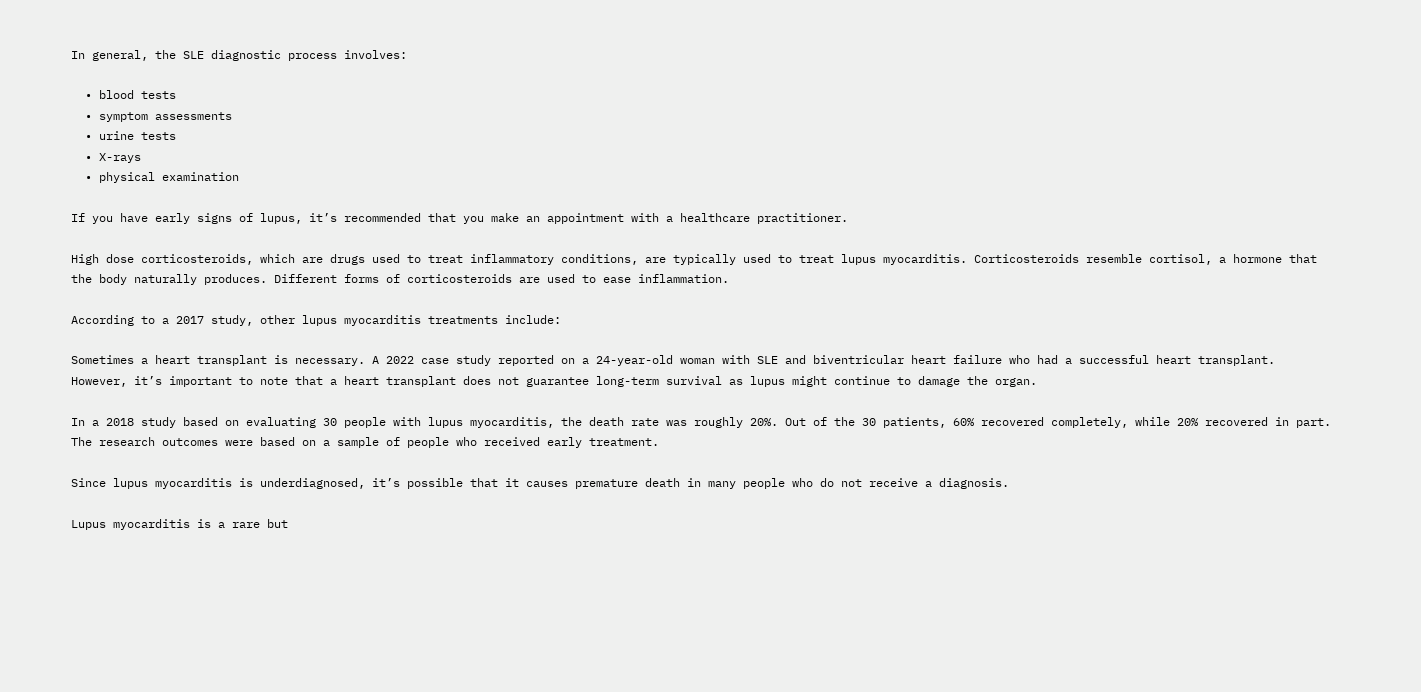In general, the SLE diagnostic process involves:

  • blood tests
  • symptom assessments
  • urine tests
  • X-rays
  • physical examination

If you have early signs of lupus, it’s recommended that you make an appointment with a healthcare practitioner.

High dose corticosteroids, which are drugs used to treat inflammatory conditions, are typically used to treat lupus myocarditis. Corticosteroids resemble cortisol, a hormone that the body naturally produces. Different forms of corticosteroids are used to ease inflammation.

According to a 2017 study, other lupus myocarditis treatments include:

Sometimes a heart transplant is necessary. A 2022 case study reported on a 24-year-old woman with SLE and biventricular heart failure who had a successful heart transplant. However, it’s important to note that a heart transplant does not guarantee long-term survival as lupus might continue to damage the organ.

In a 2018 study based on evaluating 30 people with lupus myocarditis, the death rate was roughly 20%. Out of the 30 patients, 60% recovered completely, while 20% recovered in part. The research outcomes were based on a sample of people who received early treatment.

Since lupus myocarditis is underdiagnosed, it’s possible that it causes premature death in many people who do not receive a diagnosis.

Lupus myocarditis is a rare but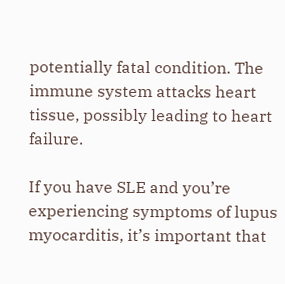potentially fatal condition. The immune system attacks heart tissue, possibly leading to heart failure.

If you have SLE and you’re experiencing symptoms of lupus myocarditis, it’s important that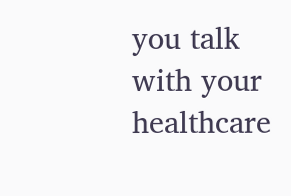you talk with your healthcare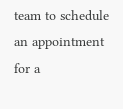team to schedule an appointment for a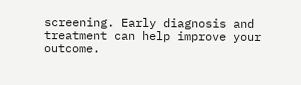screening. Early diagnosis and treatment can help improve your outcome.